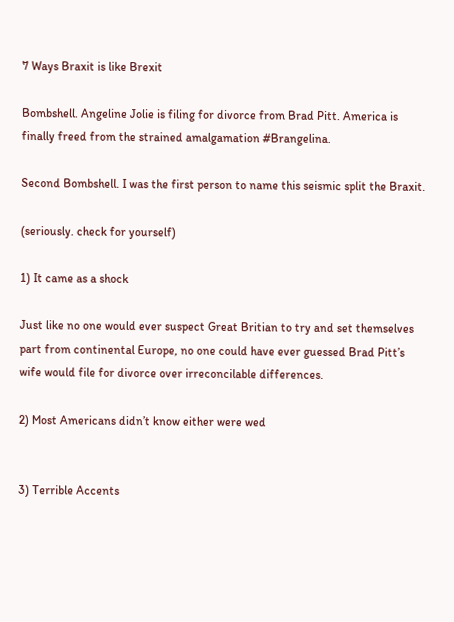7 Ways Braxit is like Brexit

Bombshell. Angeline Jolie is filing for divorce from Brad Pitt. America is finally freed from the strained amalgamation #Brangelina.

Second Bombshell. I was the first person to name this seismic split the Braxit.

(seriously. check for yourself)

1) It came as a shock

Just like no one would ever suspect Great Britian to try and set themselves part from continental Europe, no one could have ever guessed Brad Pitt’s wife would file for divorce over irreconcilable differences.

2) Most Americans didn’t know either were wed


3) Terrible Accents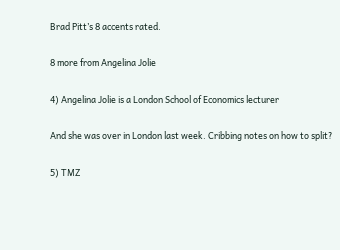Brad Pitt’s 8 accents rated.

8 more from Angelina Jolie

4) Angelina Jolie is a London School of Economics lecturer

And she was over in London last week. Cribbing notes on how to split?

5) TMZ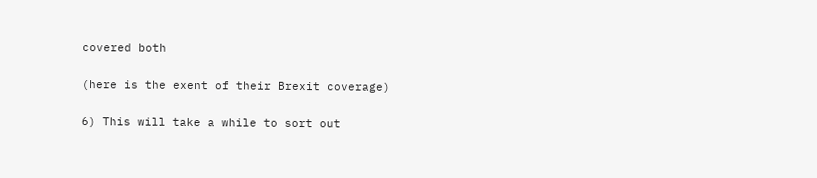covered both

(here is the exent of their Brexit coverage)

6) This will take a while to sort out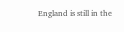England is still in the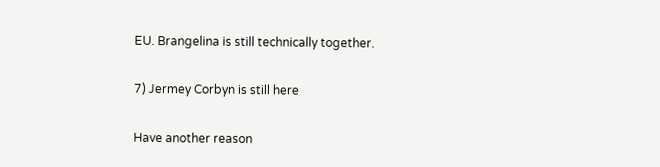EU. Brangelina is still technically together.

7) Jermey Corbyn is still here

Have another reason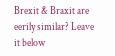Brexit & Braxit are eerily similar? Leave it below